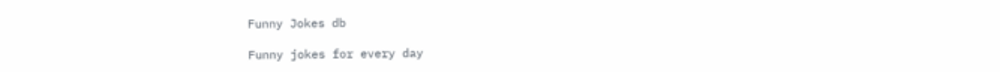Funny Jokes db

Funny jokes for every day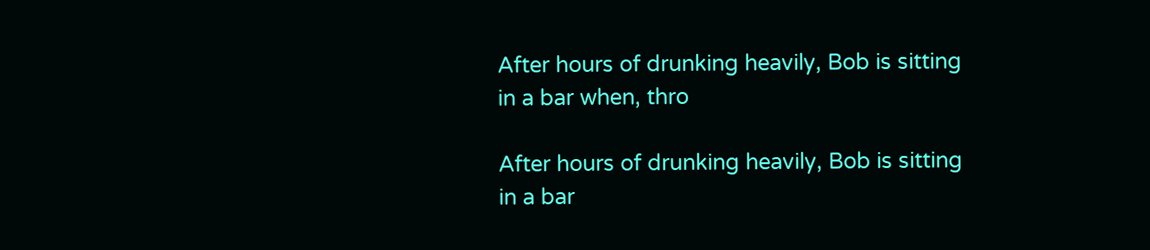After hours of drunking heavily, Bob is sitting in a bar when, thro

After hours of drunking heavily, Bob is sitting in a bar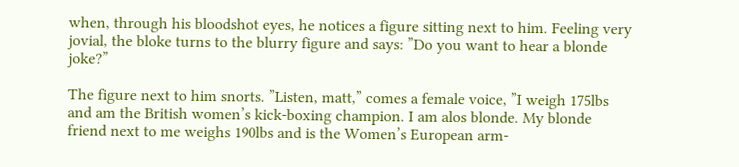when, through his bloodshot eyes, he notices a figure sitting next to him. Feeling very jovial, the bloke turns to the blurry figure and says: ”Do you want to hear a blonde joke?”

The figure next to him snorts. ”Listen, matt,” comes a female voice, ”I weigh 175lbs and am the British women’s kick-boxing champion. I am alos blonde. My blonde friend next to me weighs 190lbs and is the Women’s European arm-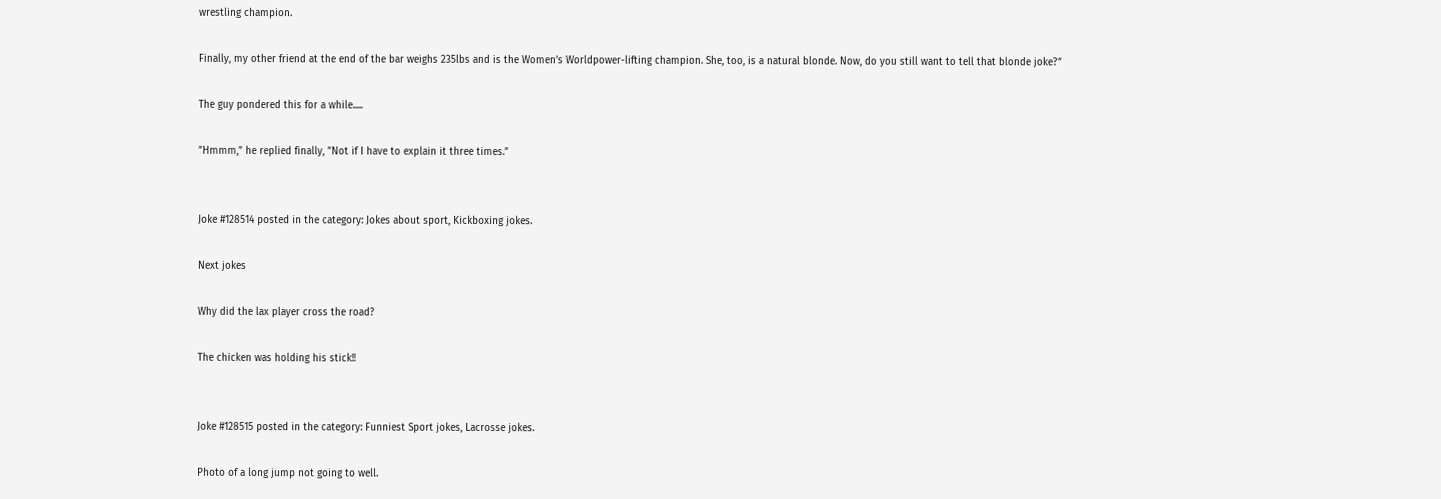wrestling champion.

Finally, my other friend at the end of the bar weighs 235lbs and is the Women’s Worldpower-lifting champion. She, too, is a natural blonde. Now, do you still want to tell that blonde joke?”

The guy pondered this for a while.....

”Hmmm,” he replied finally, ”Not if I have to explain it three times.”


Joke #128514 posted in the category: Jokes about sport, Kickboxing jokes.

Next jokes

Why did the lax player cross the road?

The chicken was holding his stick!!


Joke #128515 posted in the category: Funniest Sport jokes, Lacrosse jokes.

Photo of a long jump not going to well.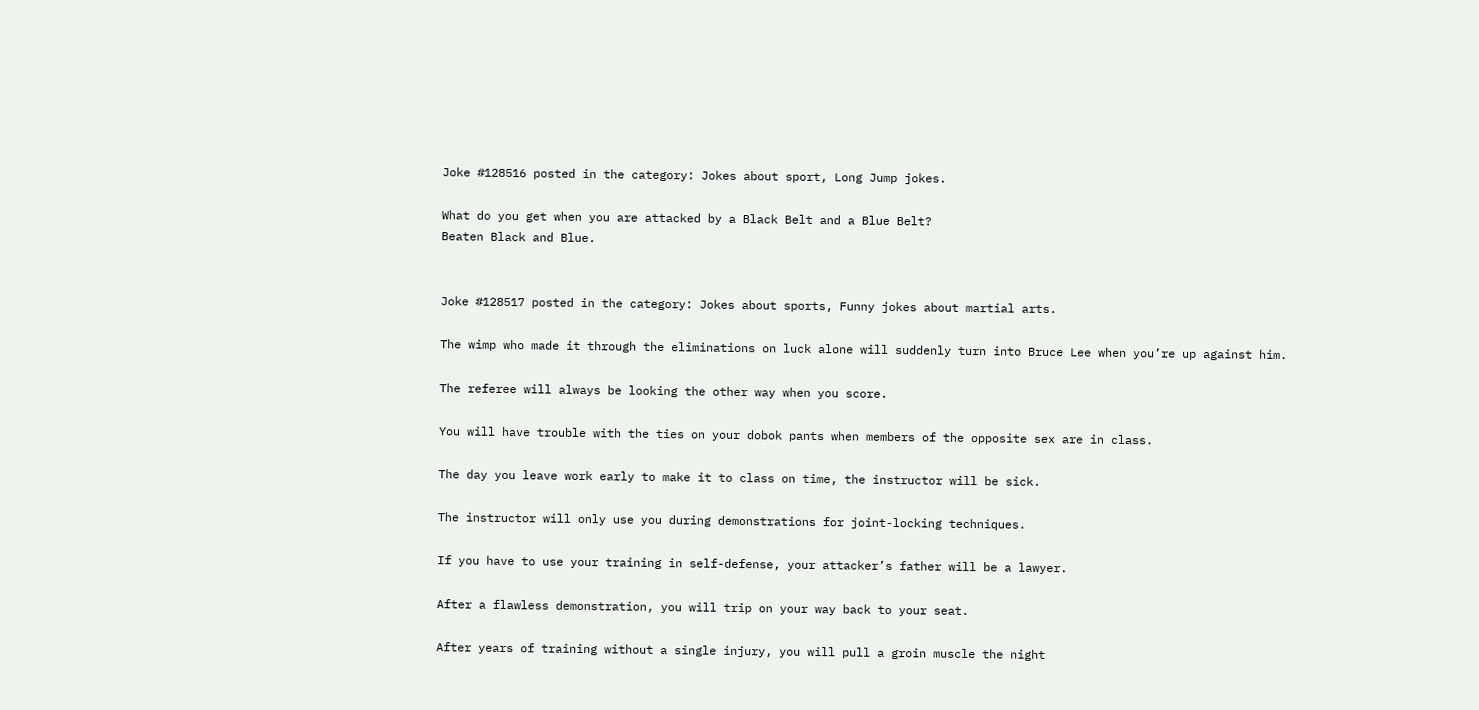Joke #128516 posted in the category: Jokes about sport, Long Jump jokes.

What do you get when you are attacked by a Black Belt and a Blue Belt?
Beaten Black and Blue.


Joke #128517 posted in the category: Jokes about sports, Funny jokes about martial arts.

The wimp who made it through the eliminations on luck alone will suddenly turn into Bruce Lee when you’re up against him.

The referee will always be looking the other way when you score.

You will have trouble with the ties on your dobok pants when members of the opposite sex are in class.

The day you leave work early to make it to class on time, the instructor will be sick.

The instructor will only use you during demonstrations for joint-locking techniques.

If you have to use your training in self-defense, your attacker’s father will be a lawyer.

After a flawless demonstration, you will trip on your way back to your seat.

After years of training without a single injury, you will pull a groin muscle the night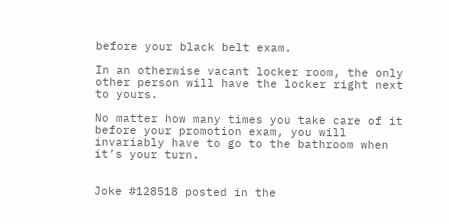before your black belt exam.

In an otherwise vacant locker room, the only other person will have the locker right next to yours.

No matter how many times you take care of it before your promotion exam, you will invariably have to go to the bathroom when it’s your turn.


Joke #128518 posted in the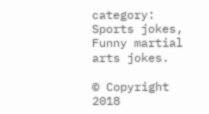category: Sports jokes, Funny martial arts jokes.

© Copyright 2018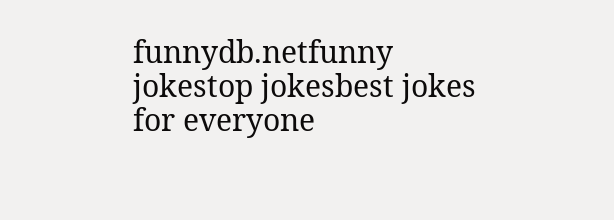funnydb.netfunny jokestop jokesbest jokes for everyone